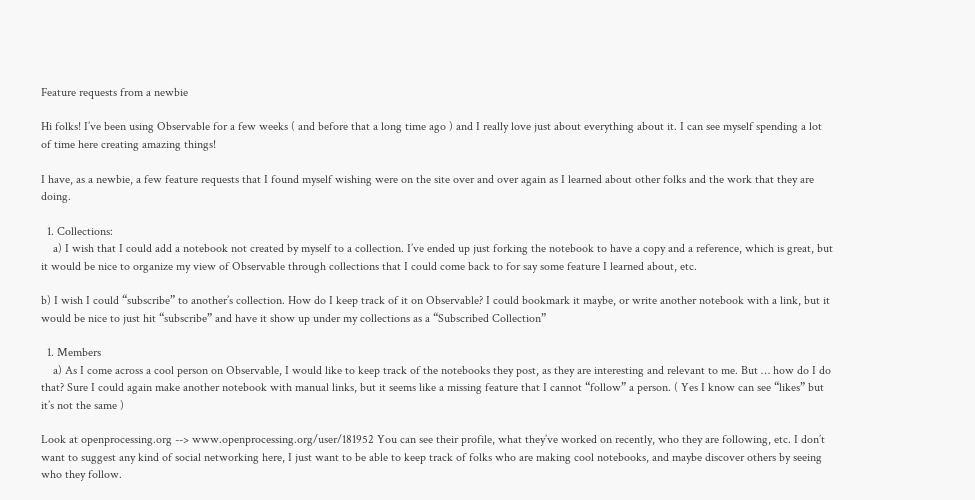Feature requests from a newbie

Hi folks! I’ve been using Observable for a few weeks ( and before that a long time ago ) and I really love just about everything about it. I can see myself spending a lot of time here creating amazing things!

I have, as a newbie, a few feature requests that I found myself wishing were on the site over and over again as I learned about other folks and the work that they are doing.

  1. Collections:
    a) I wish that I could add a notebook not created by myself to a collection. I’ve ended up just forking the notebook to have a copy and a reference, which is great, but it would be nice to organize my view of Observable through collections that I could come back to for say some feature I learned about, etc.

b) I wish I could “subscribe” to another’s collection. How do I keep track of it on Observable? I could bookmark it maybe, or write another notebook with a link, but it would be nice to just hit “subscribe” and have it show up under my collections as a “Subscribed Collection”

  1. Members
    a) As I come across a cool person on Observable, I would like to keep track of the notebooks they post, as they are interesting and relevant to me. But … how do I do that? Sure I could again make another notebook with manual links, but it seems like a missing feature that I cannot “follow” a person. ( Yes I know can see “likes” but it’s not the same )

Look at openprocessing.org --> www.openprocessing.org/user/181952 You can see their profile, what they’ve worked on recently, who they are following, etc. I don’t want to suggest any kind of social networking here, I just want to be able to keep track of folks who are making cool notebooks, and maybe discover others by seeing who they follow.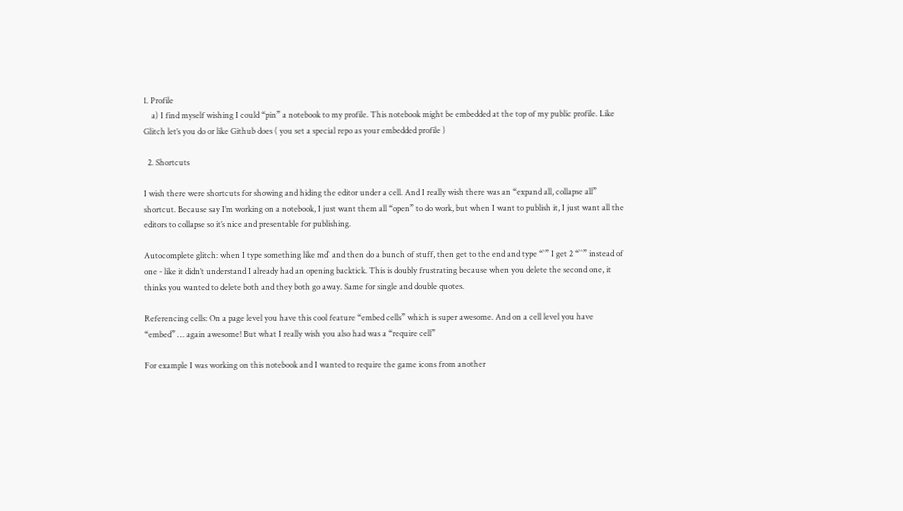1. Profile
    a) I find myself wishing I could “pin” a notebook to my profile. This notebook might be embedded at the top of my public profile. Like Glitch let’s you do or like Github does ( you set a special repo as your embedded profile )

  2. Shortcuts

I wish there were shortcuts for showing and hiding the editor under a cell. And I really wish there was an “expand all, collapse all” shortcut. Because say I’m working on a notebook, I just want them all “open” to do work, but when I want to publish it, I just want all the editors to collapse so it’s nice and presentable for publishing.

Autocomplete glitch: when I type something like md` and then do a bunch of stuff, then get to the end and type “`” I get 2 “``” instead of one - like it didn’t understand I already had an opening backtick. This is doubly frustrating because when you delete the second one, it thinks you wanted to delete both and they both go away. Same for single and double quotes.

Referencing cells: On a page level you have this cool feature “embed cells” which is super awesome. And on a cell level you have “embed” … again awesome! But what I really wish you also had was a “require cell”

For example I was working on this notebook and I wanted to require the game icons from another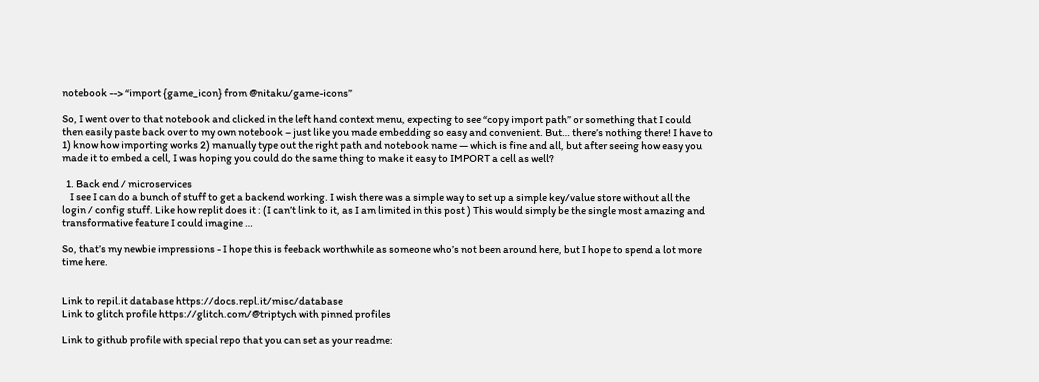notebook --> “import {game_icon} from @nitaku/game-icons”

So, I went over to that notebook and clicked in the left hand context menu, expecting to see “copy import path” or something that I could then easily paste back over to my own notebook – just like you made embedding so easy and convenient. But… there’s nothing there! I have to 1) know how importing works 2) manually type out the right path and notebook name — which is fine and all, but after seeing how easy you made it to embed a cell, I was hoping you could do the same thing to make it easy to IMPORT a cell as well?

  1. Back end / microservices
    I see I can do a bunch of stuff to get a backend working. I wish there was a simple way to set up a simple key/value store without all the login / config stuff. Like how replit does it : (I can’t link to it, as I am limited in this post ) This would simply be the single most amazing and transformative feature I could imagine …

So, that’s my newbie impressions - I hope this is feeback worthwhile as someone who’s not been around here, but I hope to spend a lot more time here.


Link to repil.it database https://docs.repl.it/misc/database
Link to glitch profile https://glitch.com/@triptych with pinned profiles

Link to github profile with special repo that you can set as your readme: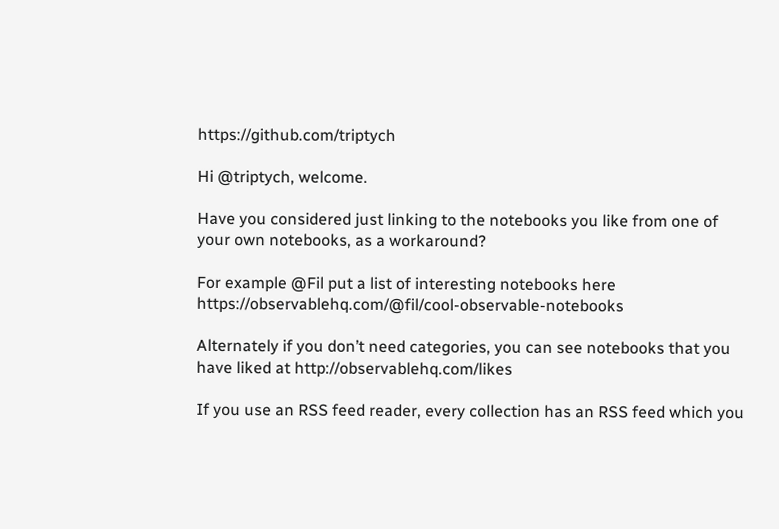https://github.com/triptych

Hi @triptych, welcome.

Have you considered just linking to the notebooks you like from one of your own notebooks, as a workaround?

For example @Fil put a list of interesting notebooks here https://observablehq.com/@fil/cool-observable-notebooks

Alternately if you don’t need categories, you can see notebooks that you have liked at http://observablehq.com/likes

If you use an RSS feed reader, every collection has an RSS feed which you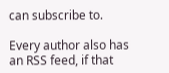can subscribe to.

Every author also has an RSS feed, if that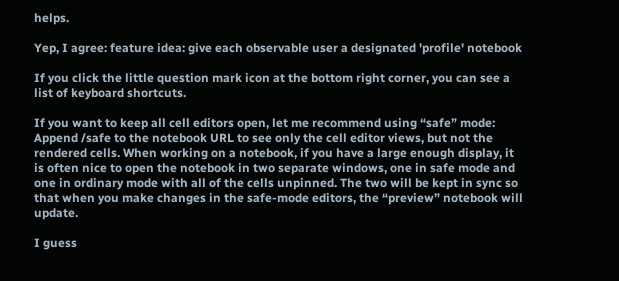helps.

Yep, I agree: feature idea: give each observable user a designated 'profile' notebook

If you click the little question mark icon at the bottom right corner, you can see a list of keyboard shortcuts.

If you want to keep all cell editors open, let me recommend using “safe” mode: Append /safe to the notebook URL to see only the cell editor views, but not the rendered cells. When working on a notebook, if you have a large enough display, it is often nice to open the notebook in two separate windows, one in safe mode and one in ordinary mode with all of the cells unpinned. The two will be kept in sync so that when you make changes in the safe-mode editors, the “preview” notebook will update.

I guess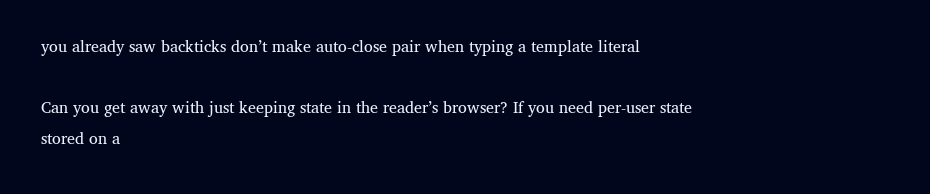you already saw backticks don’t make auto-close pair when typing a template literal

Can you get away with just keeping state in the reader’s browser? If you need per-user state stored on a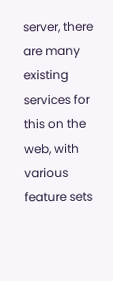server, there are many existing services for this on the web, with various feature sets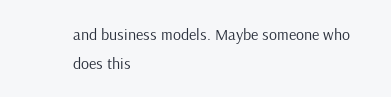and business models. Maybe someone who does this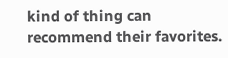kind of thing can recommend their favorites.